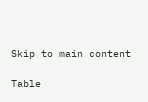Skip to main content

Table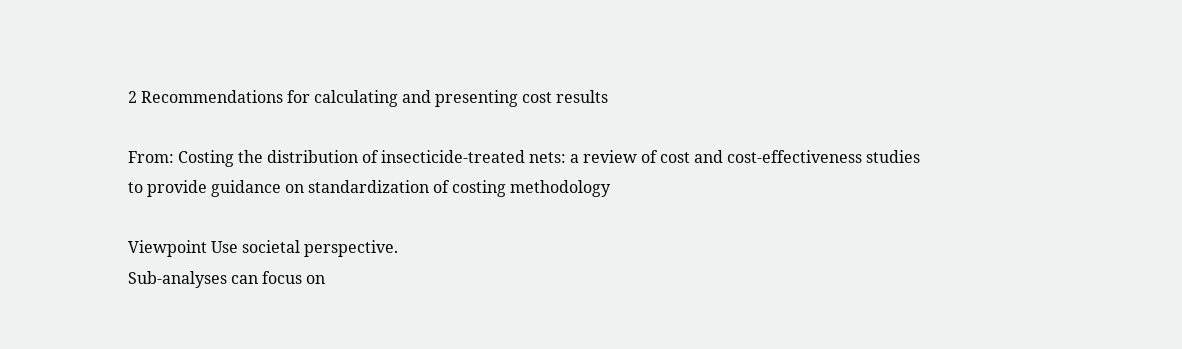2 Recommendations for calculating and presenting cost results

From: Costing the distribution of insecticide-treated nets: a review of cost and cost-effectiveness studies to provide guidance on standardization of costing methodology

Viewpoint Use societal perspective.
Sub-analyses can focus on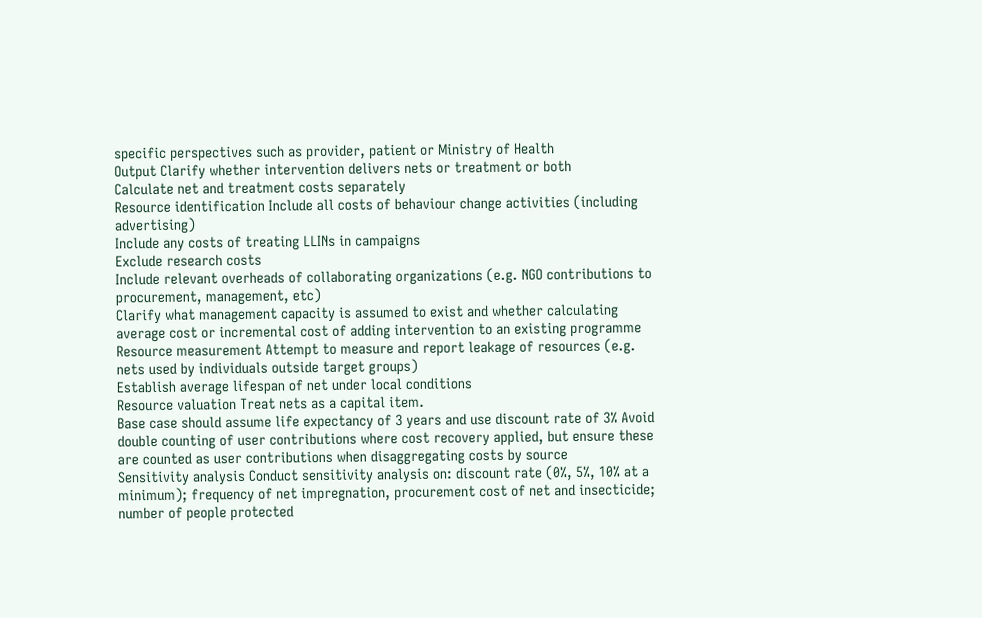specific perspectives such as provider, patient or Ministry of Health
Output Clarify whether intervention delivers nets or treatment or both
Calculate net and treatment costs separately
Resource identification Include all costs of behaviour change activities (including advertising)
Include any costs of treating LLINs in campaigns
Exclude research costs
Include relevant overheads of collaborating organizations (e.g. NGO contributions to procurement, management, etc)
Clarify what management capacity is assumed to exist and whether calculating average cost or incremental cost of adding intervention to an existing programme
Resource measurement Attempt to measure and report leakage of resources (e.g. nets used by individuals outside target groups)
Establish average lifespan of net under local conditions
Resource valuation Treat nets as a capital item.
Base case should assume life expectancy of 3 years and use discount rate of 3% Avoid double counting of user contributions where cost recovery applied, but ensure these are counted as user contributions when disaggregating costs by source
Sensitivity analysis Conduct sensitivity analysis on: discount rate (0%, 5%, 10% at a minimum); frequency of net impregnation, procurement cost of net and insecticide; number of people protected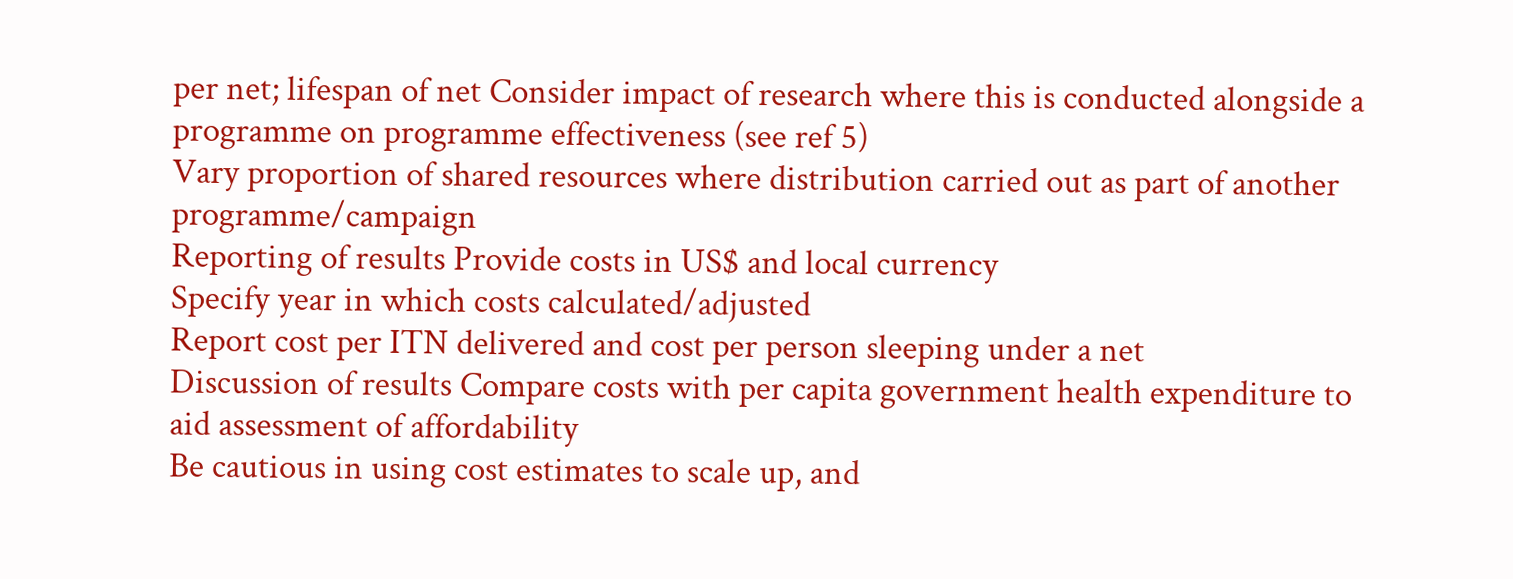per net; lifespan of net Consider impact of research where this is conducted alongside a programme on programme effectiveness (see ref 5)
Vary proportion of shared resources where distribution carried out as part of another programme/campaign
Reporting of results Provide costs in US$ and local currency
Specify year in which costs calculated/adjusted
Report cost per ITN delivered and cost per person sleeping under a net
Discussion of results Compare costs with per capita government health expenditure to aid assessment of affordability
Be cautious in using cost estimates to scale up, and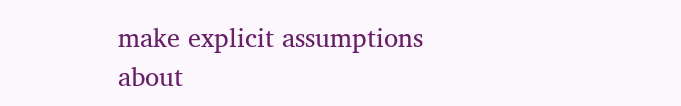make explicit assumptions about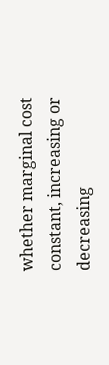whether marginal cost constant, increasing or decreasing